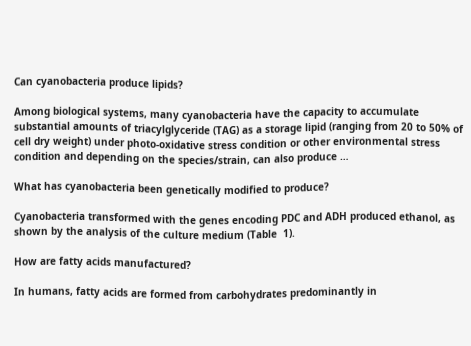Can cyanobacteria produce lipids?

Among biological systems, many cyanobacteria have the capacity to accumulate substantial amounts of triacylglyceride (TAG) as a storage lipid (ranging from 20 to 50% of cell dry weight) under photo-oxidative stress condition or other environmental stress condition and depending on the species/strain, can also produce …

What has cyanobacteria been genetically modified to produce?

Cyanobacteria transformed with the genes encoding PDC and ADH produced ethanol, as shown by the analysis of the culture medium (Table  1).

How are fatty acids manufactured?

In humans, fatty acids are formed from carbohydrates predominantly in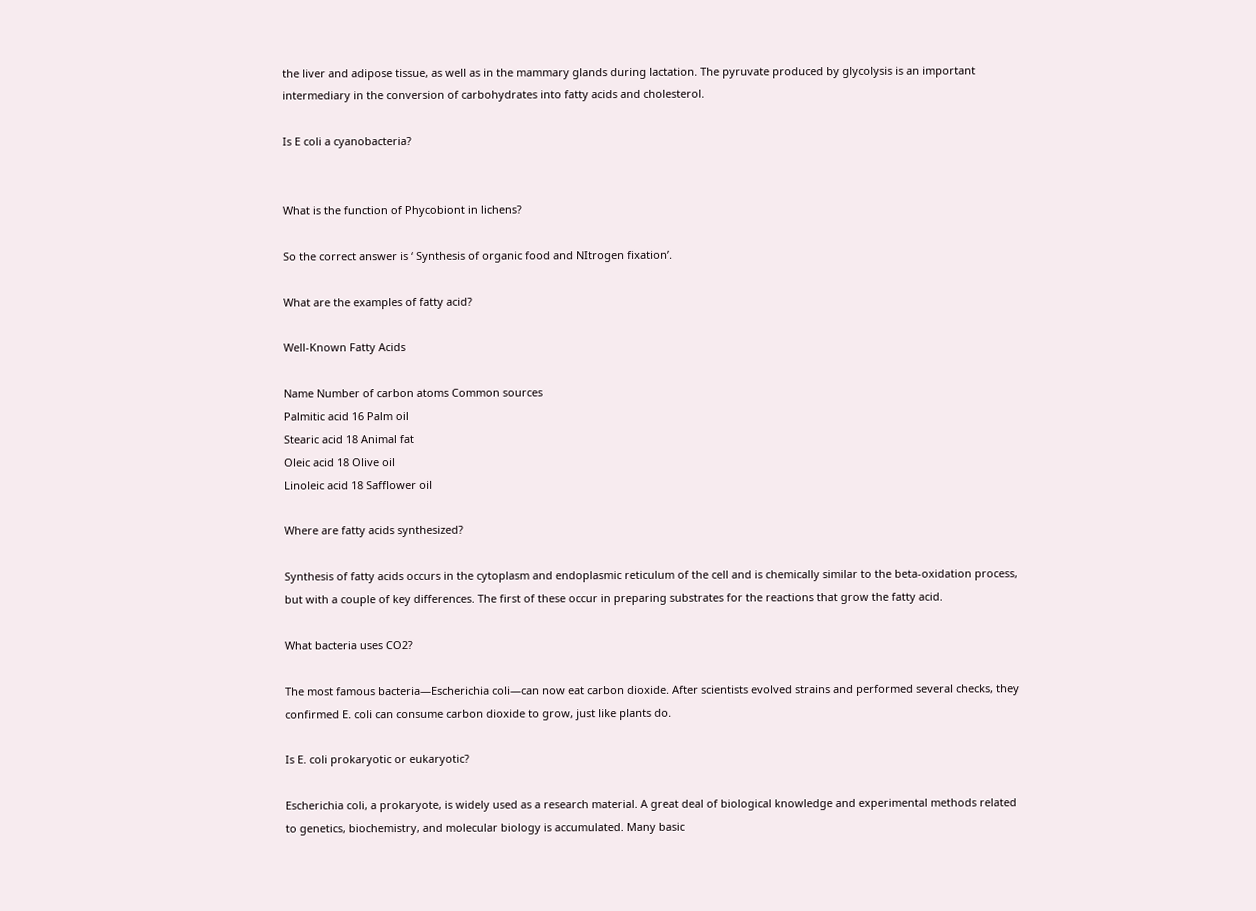the liver and adipose tissue, as well as in the mammary glands during lactation. The pyruvate produced by glycolysis is an important intermediary in the conversion of carbohydrates into fatty acids and cholesterol.

Is E coli a cyanobacteria?


What is the function of Phycobiont in lichens?

So the correct answer is ‘ Synthesis of organic food and NItrogen fixation’.

What are the examples of fatty acid?

Well-Known Fatty Acids

Name Number of carbon atoms Common sources
Palmitic acid 16 Palm oil
Stearic acid 18 Animal fat
Oleic acid 18 Olive oil
Linoleic acid 18 Safflower oil

Where are fatty acids synthesized?

Synthesis of fatty acids occurs in the cytoplasm and endoplasmic reticulum of the cell and is chemically similar to the beta-oxidation process, but with a couple of key differences. The first of these occur in preparing substrates for the reactions that grow the fatty acid.

What bacteria uses CO2?

The most famous bacteria—Escherichia coli—can now eat carbon dioxide. After scientists evolved strains and performed several checks, they confirmed E. coli can consume carbon dioxide to grow, just like plants do.

Is E. coli prokaryotic or eukaryotic?

Escherichia coli, a prokaryote, is widely used as a research material. A great deal of biological knowledge and experimental methods related to genetics, biochemistry, and molecular biology is accumulated. Many basic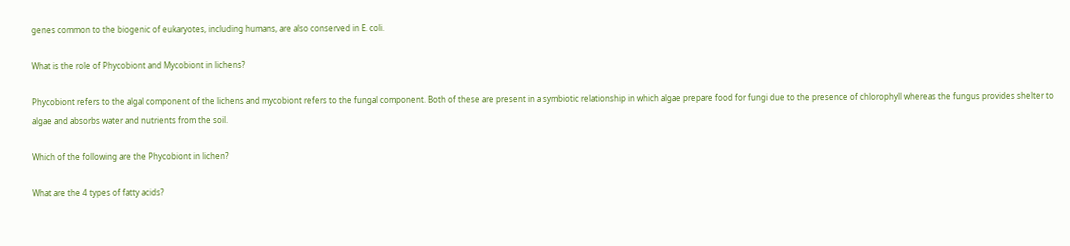genes common to the biogenic of eukaryotes, including humans, are also conserved in E. coli.

What is the role of Phycobiont and Mycobiont in lichens?

Phycobiont refers to the algal component of the lichens and mycobiont refers to the fungal component. Both of these are present in a symbiotic relationship in which algae prepare food for fungi due to the presence of chlorophyll whereas the fungus provides shelter to algae and absorbs water and nutrients from the soil.

Which of the following are the Phycobiont in lichen?

What are the 4 types of fatty acids?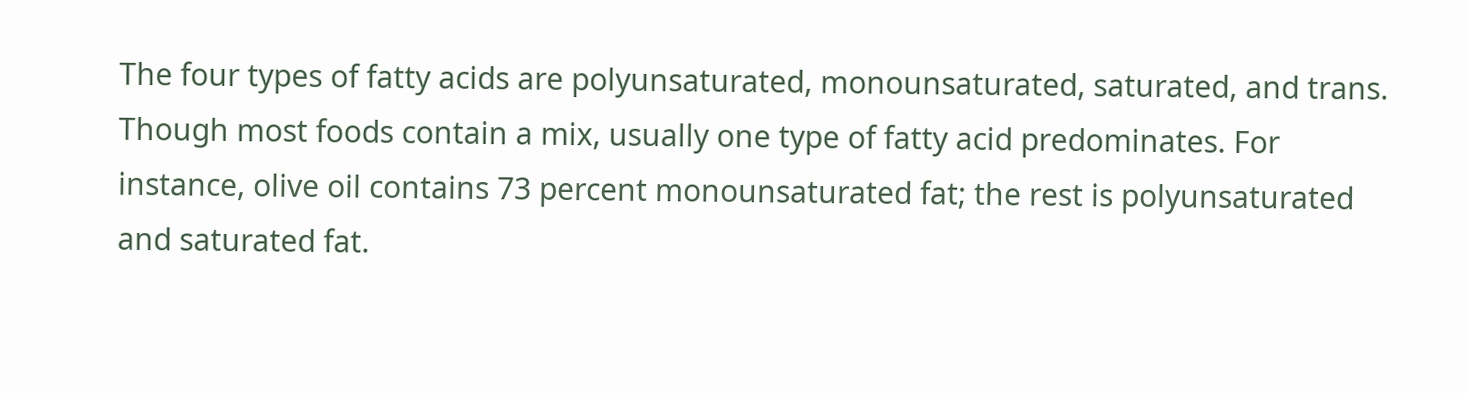The four types of fatty acids are polyunsaturated, monounsaturated, saturated, and trans. Though most foods contain a mix, usually one type of fatty acid predominates. For instance, olive oil contains 73 percent monounsaturated fat; the rest is polyunsaturated and saturated fat.